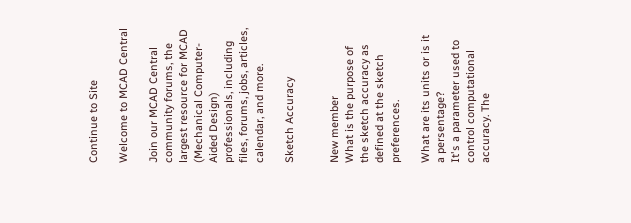Continue to Site

Welcome to MCAD Central

Join our MCAD Central community forums, the largest resource for MCAD (Mechanical Computer-Aided Design) professionals, including files, forums, jobs, articles, calendar, and more.

Sketch Accuracy


New member
What is the purpose of the sketch accuracy as defined at the sketch preferences.

What are its units or is it a persentage?
It's a parameter used to control computational accuracy. The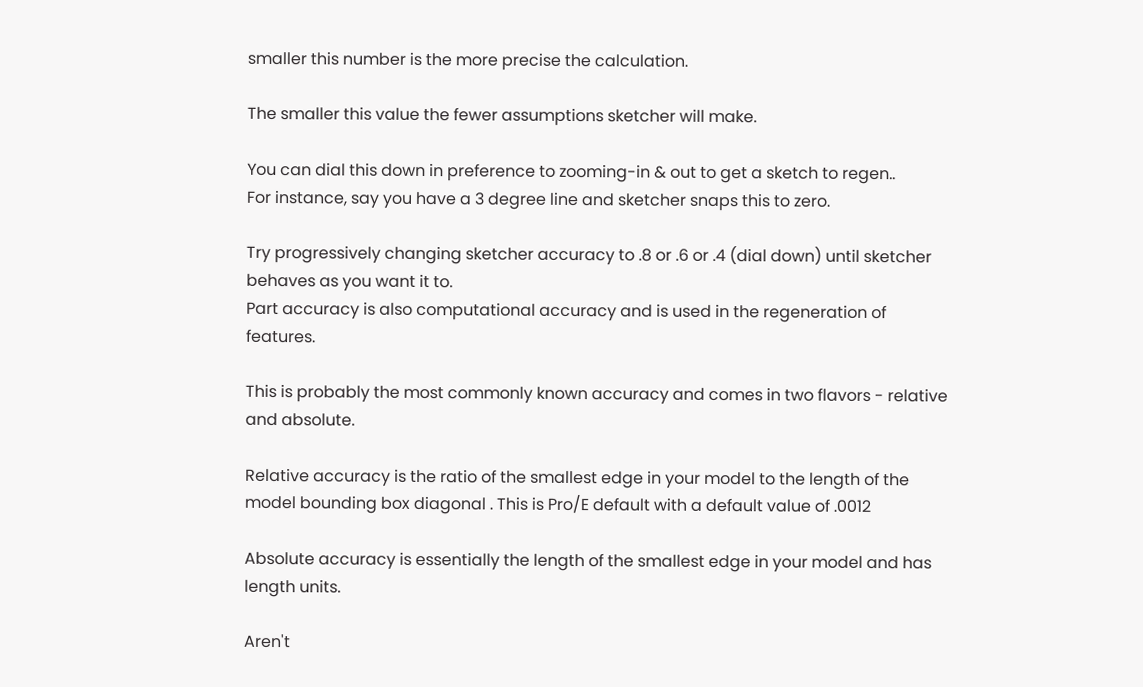smaller this number is the more precise the calculation.

The smaller this value the fewer assumptions sketcher will make.

You can dial this down in preference to zooming-in & out to get a sketch to regen..
For instance, say you have a 3 degree line and sketcher snaps this to zero.

Try progressively changing sketcher accuracy to .8 or .6 or .4 (dial down) until sketcher behaves as you want it to.
Part accuracy is also computational accuracy and is used in the regeneration of features.

This is probably the most commonly known accuracy and comes in two flavors - relative and absolute.

Relative accuracy is the ratio of the smallest edge in your model to the length of the model bounding box diagonal . This is Pro/E default with a default value of .0012

Absolute accuracy is essentially the length of the smallest edge in your model and has length units.

Aren't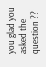you glad you asked the question ??